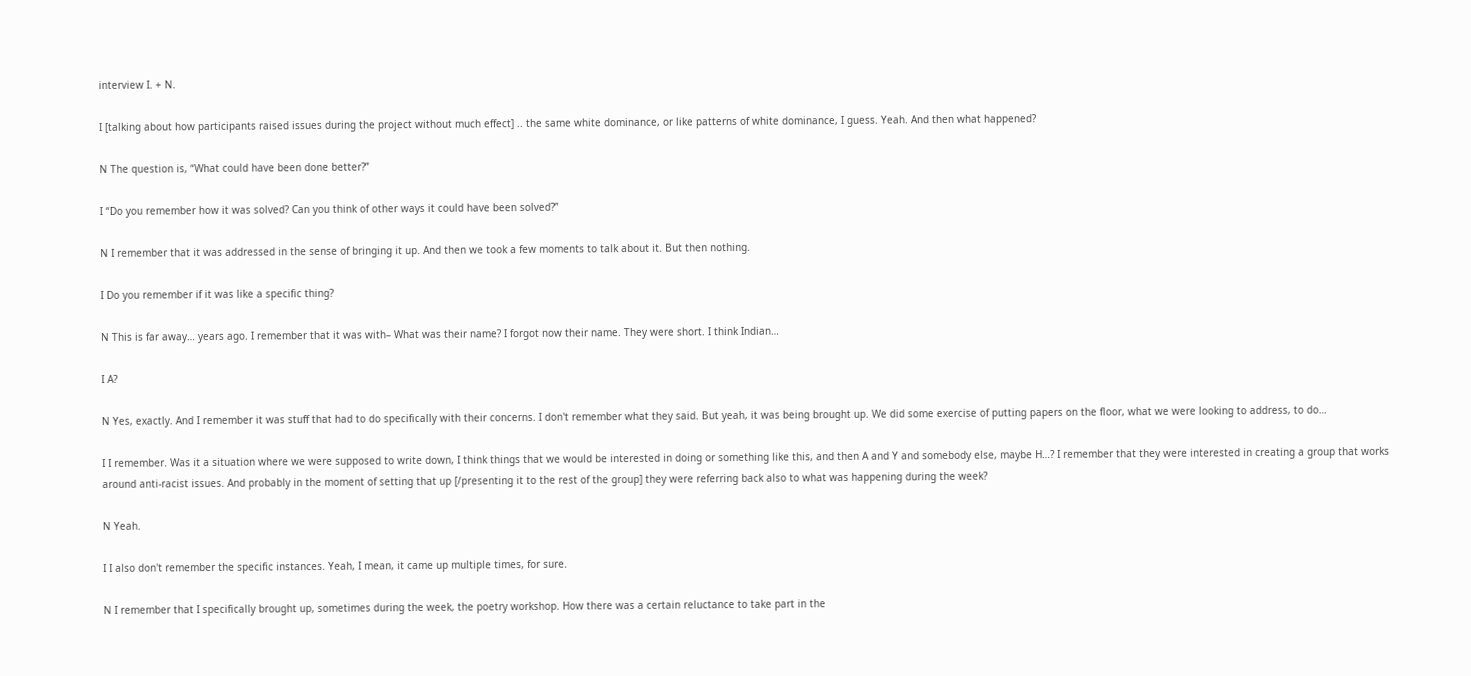interview I. + N.

I [talking about how participants raised issues during the project without much effect] .. the same white dominance, or like patterns of white dominance, I guess. Yeah. And then what happened?

N The question is, “What could have been done better?”

I “Do you remember how it was solved? Can you think of other ways it could have been solved?”

N I remember that it was addressed in the sense of bringing it up. And then we took a few moments to talk about it. But then nothing.

I Do you remember if it was like a specific thing?

N This is far away… years ago. I remember that it was with– What was their name? I forgot now their name. They were short. I think Indian…

I A?

N Yes, exactly. And I remember it was stuff that had to do specifically with their concerns. I don't remember what they said. But yeah, it was being brought up. We did some exercise of putting papers on the floor, what we were looking to address, to do…

I I remember. Was it a situation where we were supposed to write down, I think things that we would be interested in doing or something like this, and then A and Y and somebody else, maybe H…? I remember that they were interested in creating a group that works around anti-racist issues. And probably in the moment of setting that up [/presenting it to the rest of the group] they were referring back also to what was happening during the week?

N Yeah.

I I also don't remember the specific instances. Yeah, I mean, it came up multiple times, for sure.

N I remember that I specifically brought up, sometimes during the week, the poetry workshop. How there was a certain reluctance to take part in the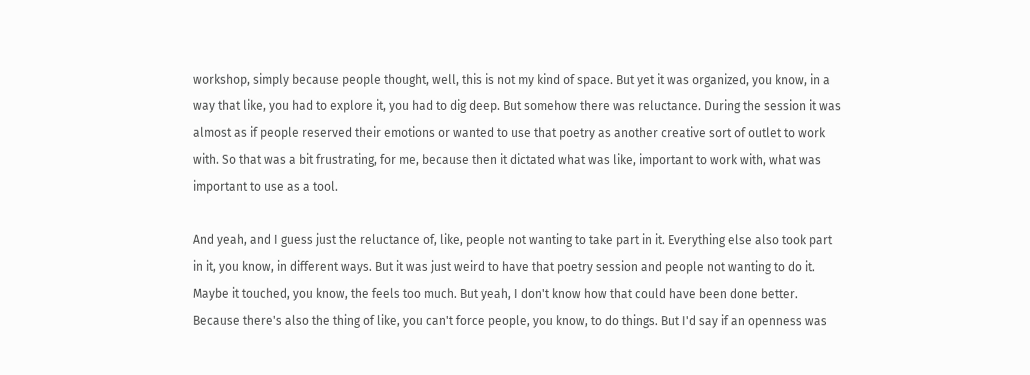workshop, simply because people thought, well, this is not my kind of space. But yet it was organized, you know, in a way that like, you had to explore it, you had to dig deep. But somehow there was reluctance. During the session it was almost as if people reserved their emotions or wanted to use that poetry as another creative sort of outlet to work with. So that was a bit frustrating, for me, because then it dictated what was like, important to work with, what was important to use as a tool.

And yeah, and I guess just the reluctance of, like, people not wanting to take part in it. Everything else also took part in it, you know, in different ways. But it was just weird to have that poetry session and people not wanting to do it. Maybe it touched, you know, the feels too much. But yeah, I don't know how that could have been done better. Because there's also the thing of like, you can't force people, you know, to do things. But I'd say if an openness was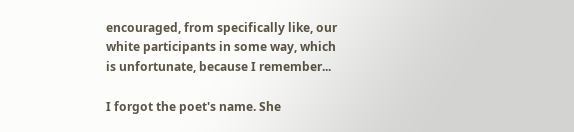encouraged, from specifically like, our white participants in some way, which is unfortunate, because I remember...

I forgot the poet's name. She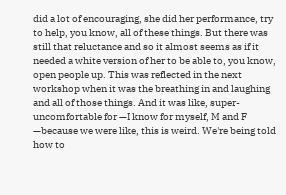did a lot of encouraging, she did her performance, try to help, you know, all of these things. But there was still that reluctance and so it almost seems as if it needed a white version of her to be able to, you know, open people up. This was reflected in the next workshop when it was the breathing in and laughing and all of those things. And it was like, super-uncomfortable for —I know for myself, M and F —because we were like, this is weird. We're being told how to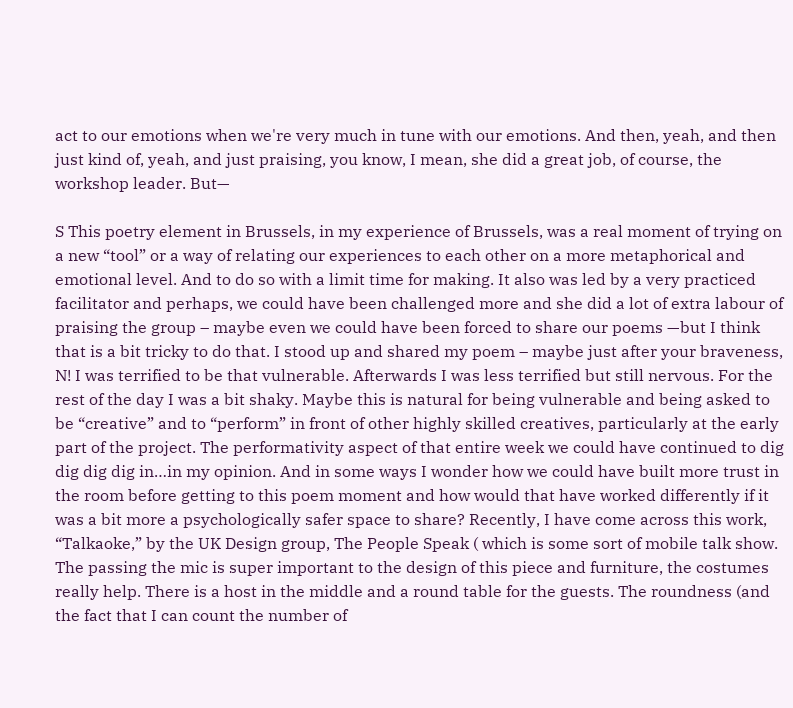act to our emotions when we're very much in tune with our emotions. And then, yeah, and then just kind of, yeah, and just praising, you know, I mean, she did a great job, of course, the workshop leader. But—

S This poetry element in Brussels, in my experience of Brussels, was a real moment of trying on a new “tool” or a way of relating our experiences to each other on a more metaphorical and emotional level. And to do so with a limit time for making. It also was led by a very practiced facilitator and perhaps, we could have been challenged more and she did a lot of extra labour of praising the group – maybe even we could have been forced to share our poems —but I think that is a bit tricky to do that. I stood up and shared my poem – maybe just after your braveness, N! I was terrified to be that vulnerable. Afterwards I was less terrified but still nervous. For the rest of the day I was a bit shaky. Maybe this is natural for being vulnerable and being asked to be “creative” and to “perform” in front of other highly skilled creatives, particularly at the early part of the project. The performativity aspect of that entire week we could have continued to dig dig dig dig in…in my opinion. And in some ways I wonder how we could have built more trust in the room before getting to this poem moment and how would that have worked differently if it was a bit more a psychologically safer space to share? Recently, I have come across this work, “Talkaoke,” by the UK Design group, The People Speak ( which is some sort of mobile talk show. The passing the mic is super important to the design of this piece and furniture, the costumes really help. There is a host in the middle and a round table for the guests. The roundness (and the fact that I can count the number of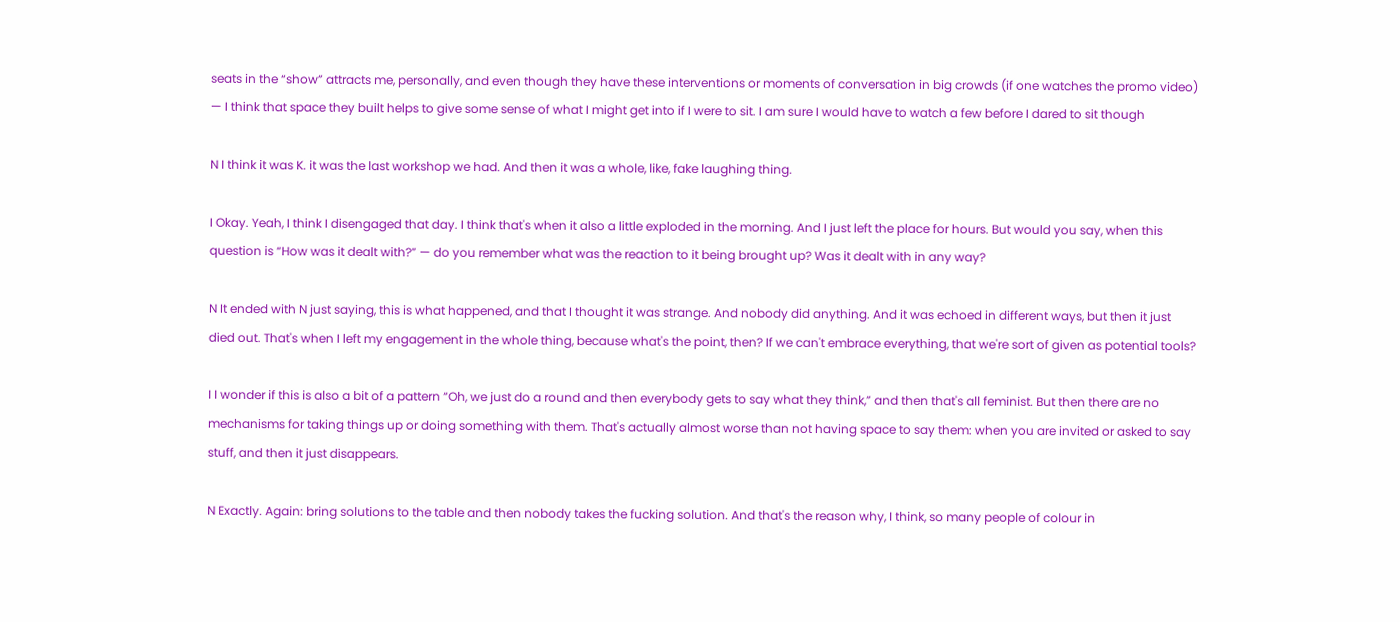seats in the “show” attracts me, personally, and even though they have these interventions or moments of conversation in big crowds (if one watches the promo video) — I think that space they built helps to give some sense of what I might get into if I were to sit. I am sure I would have to watch a few before I dared to sit though

N I think it was K. it was the last workshop we had. And then it was a whole, like, fake laughing thing.

I Okay. Yeah, I think I disengaged that day. I think that's when it also a little exploded in the morning. And I just left the place for hours. But would you say, when this question is “How was it dealt with?” — do you remember what was the reaction to it being brought up? Was it dealt with in any way?

N It ended with N just saying, this is what happened, and that I thought it was strange. And nobody did anything. And it was echoed in different ways, but then it just died out. That's when I left my engagement in the whole thing, because what's the point, then? If we can't embrace everything, that we're sort of given as potential tools?

I I wonder if this is also a bit of a pattern “Oh, we just do a round and then everybody gets to say what they think,” and then that's all feminist. But then there are no mechanisms for taking things up or doing something with them. That's actually almost worse than not having space to say them: when you are invited or asked to say stuff, and then it just disappears.

N Exactly. Again: bring solutions to the table and then nobody takes the fucking solution. And that's the reason why, I think, so many people of colour in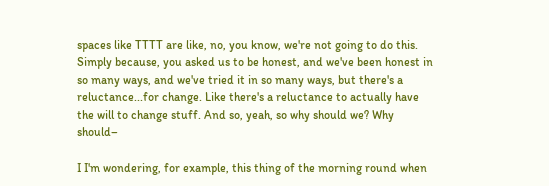spaces like TTTT are like, no, you know, we're not going to do this. Simply because, you asked us to be honest, and we've been honest in so many ways, and we've tried it in so many ways, but there's a reluctance...for change. Like there's a reluctance to actually have the will to change stuff. And so, yeah, so why should we? Why should–

I I'm wondering, for example, this thing of the morning round when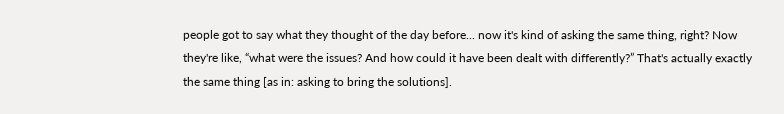people got to say what they thought of the day before... now it's kind of asking the same thing, right? Now they're like, “what were the issues? And how could it have been dealt with differently?” That's actually exactly the same thing [as in: asking to bring the solutions].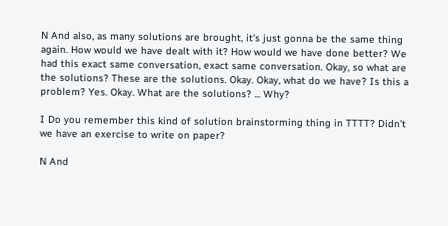N And also, as many solutions are brought, it's just gonna be the same thing again. How would we have dealt with it? How would we have done better? We had this exact same conversation, exact same conversation. Okay, so what are the solutions? These are the solutions. Okay. Okay, what do we have? Is this a problem? Yes. Okay. What are the solutions? ... Why?

I Do you remember this kind of solution brainstorming thing in TTTT? Didn’t we have an exercise to write on paper?

N And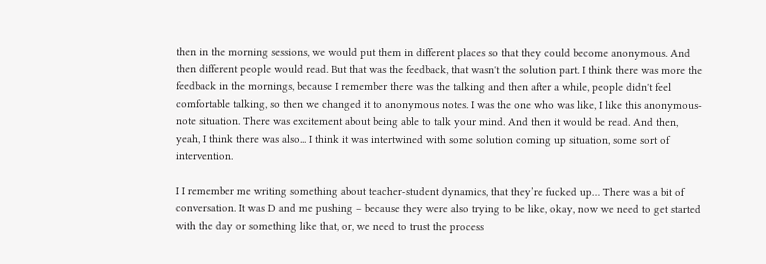then in the morning sessions, we would put them in different places so that they could become anonymous. And then different people would read. But that was the feedback, that wasn't the solution part. I think there was more the feedback in the mornings, because I remember there was the talking and then after a while, people didn't feel comfortable talking, so then we changed it to anonymous notes. I was the one who was like, I like this anonymous-note situation. There was excitement about being able to talk your mind. And then it would be read. And then, yeah, I think there was also... I think it was intertwined with some solution coming up situation, some sort of intervention.

I I remember me writing something about teacher-student dynamics, that they’re fucked up… There was a bit of conversation. It was D and me pushing – because they were also trying to be like, okay, now we need to get started with the day or something like that, or, we need to trust the process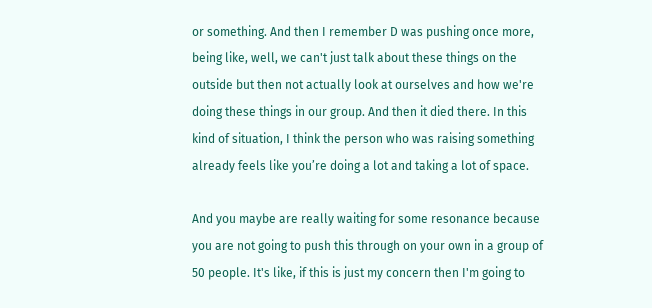or something. And then I remember D was pushing once more, being like, well, we can't just talk about these things on the outside but then not actually look at ourselves and how we're doing these things in our group. And then it died there. In this kind of situation, I think the person who was raising something already feels like you’re doing a lot and taking a lot of space.

And you maybe are really waiting for some resonance because you are not going to push this through on your own in a group of 50 people. It's like, if this is just my concern then I'm going to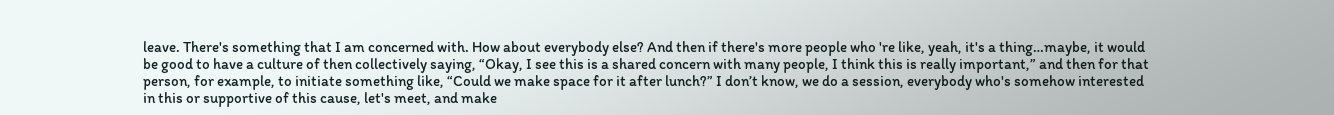leave. There's something that I am concerned with. How about everybody else? And then if there's more people who 're like, yeah, it's a thing…maybe, it would be good to have a culture of then collectively saying, “Okay, I see this is a shared concern with many people, I think this is really important,” and then for that person, for example, to initiate something like, “Could we make space for it after lunch?” I don’t know, we do a session, everybody who's somehow interested in this or supportive of this cause, let's meet, and make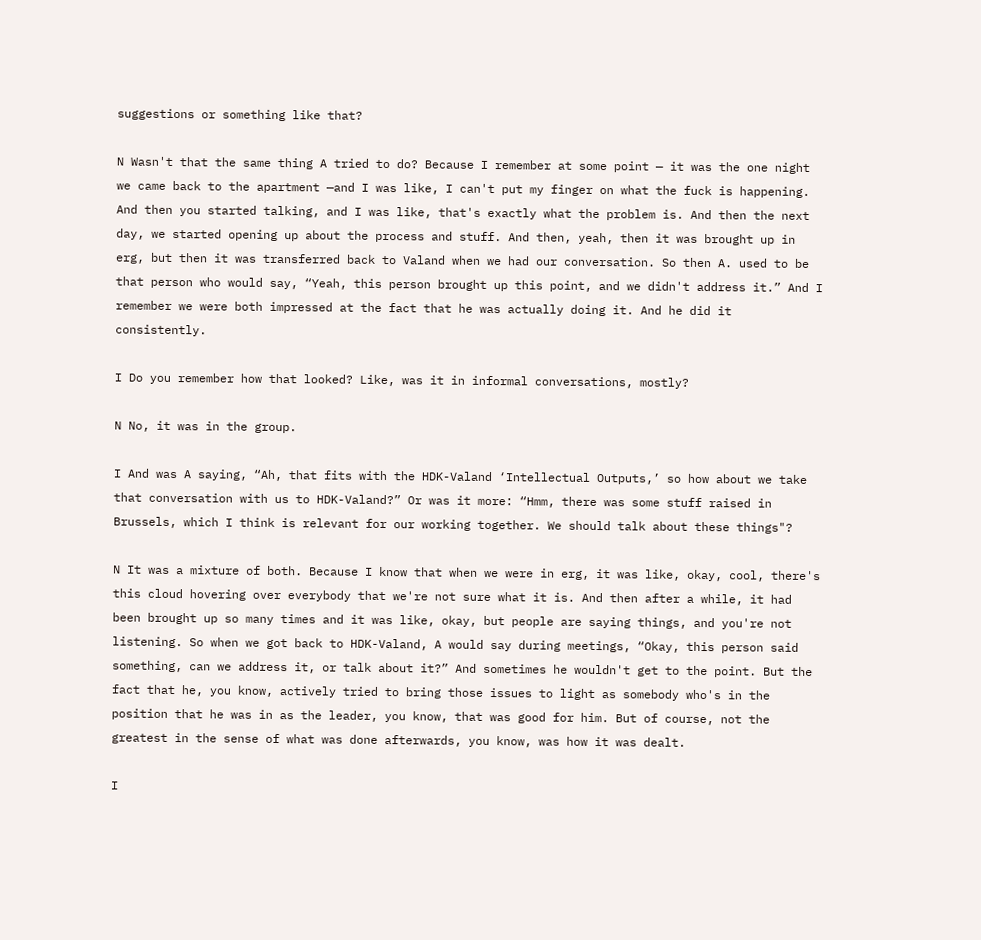suggestions or something like that?

N Wasn't that the same thing A tried to do? Because I remember at some point — it was the one night we came back to the apartment —and I was like, I can't put my finger on what the fuck is happening. And then you started talking, and I was like, that's exactly what the problem is. And then the next day, we started opening up about the process and stuff. And then, yeah, then it was brought up in erg, but then it was transferred back to Valand when we had our conversation. So then A. used to be that person who would say, “Yeah, this person brought up this point, and we didn't address it.” And I remember we were both impressed at the fact that he was actually doing it. And he did it consistently.

I Do you remember how that looked? Like, was it in informal conversations, mostly?

N No, it was in the group.

I And was A saying, “Ah, that fits with the HDK-Valand ‘Intellectual Outputs,’ so how about we take that conversation with us to HDK-Valand?” Or was it more: “Hmm, there was some stuff raised in Brussels, which I think is relevant for our working together. We should talk about these things"?

N It was a mixture of both. Because I know that when we were in erg, it was like, okay, cool, there's this cloud hovering over everybody that we're not sure what it is. And then after a while, it had been brought up so many times and it was like, okay, but people are saying things, and you're not listening. So when we got back to HDK-Valand, A would say during meetings, “Okay, this person said something, can we address it, or talk about it?” And sometimes he wouldn't get to the point. But the fact that he, you know, actively tried to bring those issues to light as somebody who's in the position that he was in as the leader, you know, that was good for him. But of course, not the greatest in the sense of what was done afterwards, you know, was how it was dealt.

I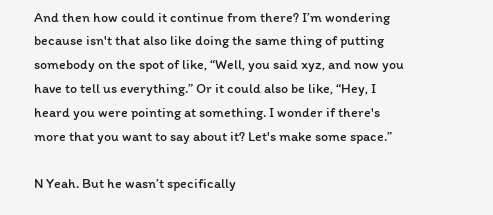And then how could it continue from there? I’m wondering because isn't that also like doing the same thing of putting somebody on the spot of like, “Well, you said xyz, and now you have to tell us everything.” Or it could also be like, “Hey, I heard you were pointing at something. I wonder if there's more that you want to say about it? Let's make some space.”

N Yeah. But he wasn’t specifically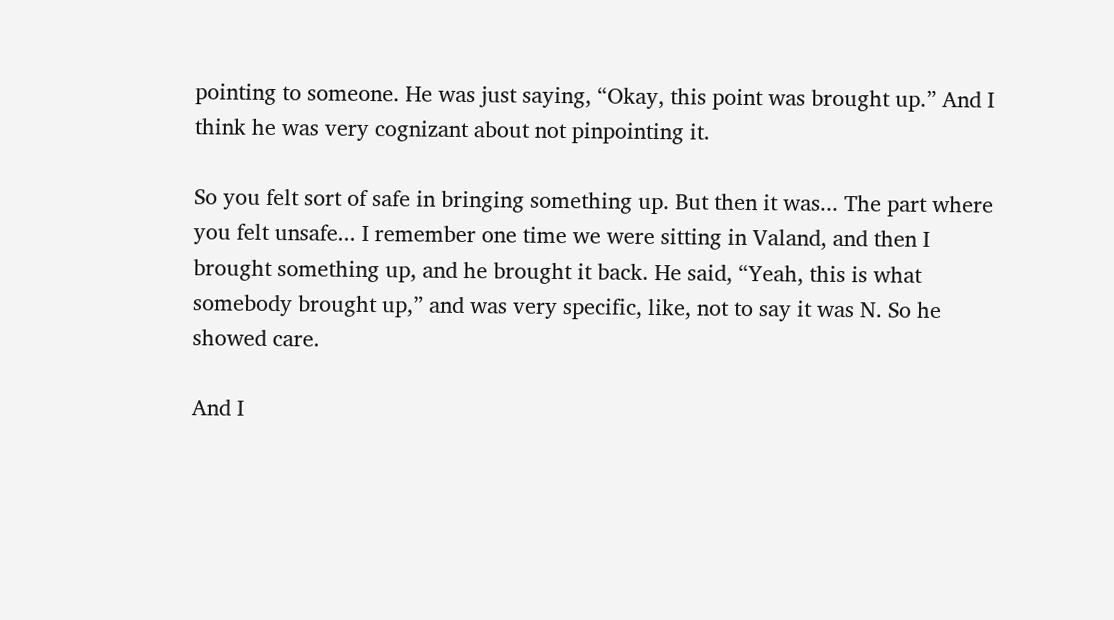pointing to someone. He was just saying, “Okay, this point was brought up.” And I think he was very cognizant about not pinpointing it.

So you felt sort of safe in bringing something up. But then it was... The part where you felt unsafe... I remember one time we were sitting in Valand, and then I brought something up, and he brought it back. He said, “Yeah, this is what somebody brought up,” and was very specific, like, not to say it was N. So he showed care.

And I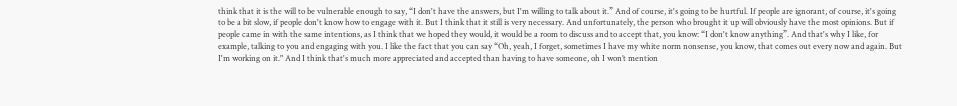think that it is the will to be vulnerable enough to say, “I don't have the answers, but I'm willing to talk about it.” And of course, it's going to be hurtful. If people are ignorant, of course, it's going to be a bit slow, if people don't know how to engage with it. But I think that it still is very necessary. And unfortunately, the person who brought it up will obviously have the most opinions. But if people came in with the same intentions, as I think that we hoped they would, it would be a room to discuss and to accept that, you know: “I don't know anything”. And that's why I like, for example, talking to you and engaging with you. I like the fact that you can say “Oh, yeah, I forget, sometimes I have my white norm nonsense, you know, that comes out every now and again. But I'm working on it." And I think that's much more appreciated and accepted than having to have someone, oh I won’t mention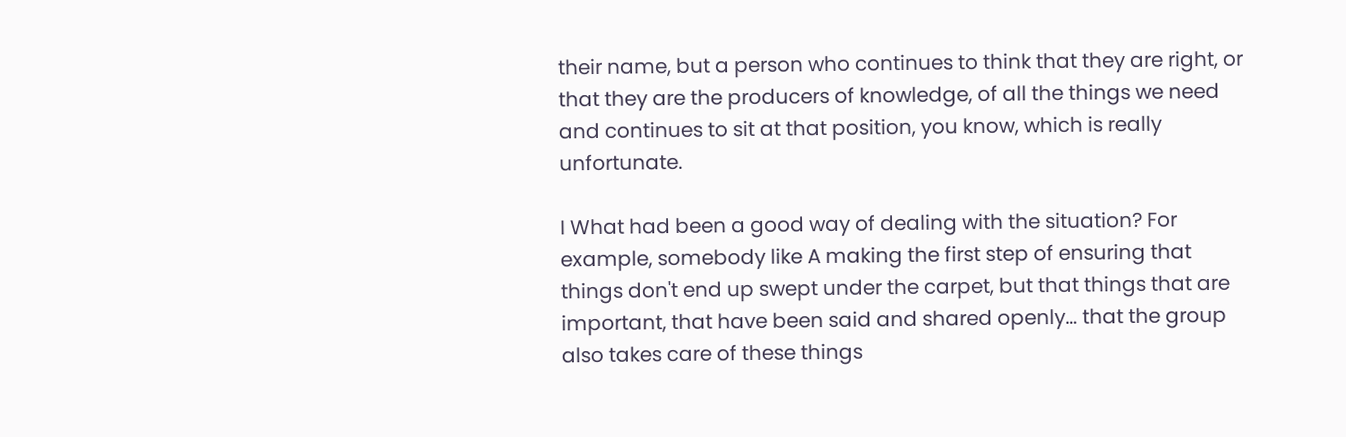their name, but a person who continues to think that they are right, or that they are the producers of knowledge, of all the things we need and continues to sit at that position, you know, which is really unfortunate.

I What had been a good way of dealing with the situation? For example, somebody like A making the first step of ensuring that things don't end up swept under the carpet, but that things that are important, that have been said and shared openly… that the group also takes care of these things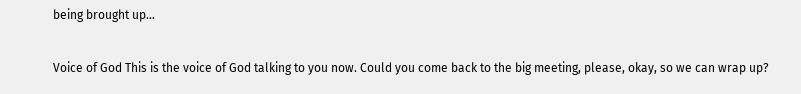being brought up…

Voice of God This is the voice of God talking to you now. Could you come back to the big meeting, please, okay, so we can wrap up?